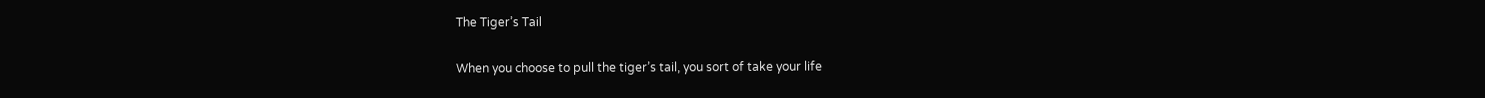The Tiger’s Tail

When you choose to pull the tiger’s tail, you sort of take your life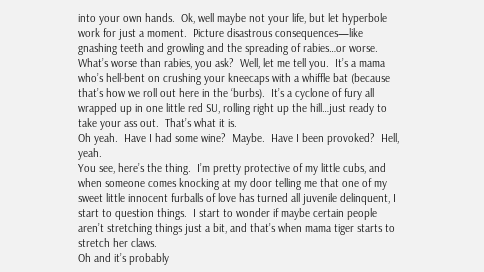into your own hands.  Ok, well maybe not your life, but let hyperbole work for just a moment.  Picture disastrous consequences—like gnashing teeth and growling and the spreading of rabies…or worse.
What’s worse than rabies, you ask?  Well, let me tell you.  It’s a mama who’s hell-bent on crushing your kneecaps with a whiffle bat (because that’s how we roll out here in the ‘burbs).  It’s a cyclone of fury all wrapped up in one little red SU, rolling right up the hill…just ready to take your ass out.  That’s what it is.
Oh yeah.  Have I had some wine?  Maybe.  Have I been provoked?  Hell, yeah.
You see, here’s the thing.  I’m pretty protective of my little cubs, and when someone comes knocking at my door telling me that one of my sweet little innocent furballs of love has turned all juvenile delinquent, I start to question things.  I start to wonder if maybe certain people aren’t stretching things just a bit, and that’s when mama tiger starts to stretch her claws.
Oh and it’s probably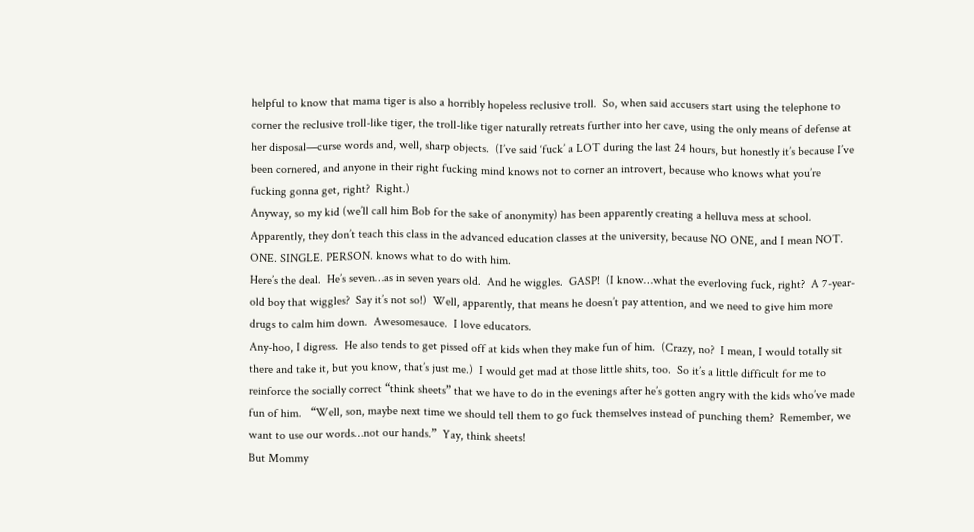helpful to know that mama tiger is also a horribly hopeless reclusive troll.  So, when said accusers start using the telephone to corner the reclusive troll-like tiger, the troll-like tiger naturally retreats further into her cave, using the only means of defense at her disposal—curse words and, well, sharp objects.  (I’ve said ‘fuck’ a LOT during the last 24 hours, but honestly it’s because I’ve been cornered, and anyone in their right fucking mind knows not to corner an introvert, because who knows what you’re fucking gonna get, right?  Right.)
Anyway, so my kid (we’ll call him Bob for the sake of anonymity) has been apparently creating a helluva mess at school.  Apparently, they don’t teach this class in the advanced education classes at the university, because NO ONE, and I mean NOT. ONE. SINGLE. PERSON. knows what to do with him.
Here’s the deal.  He’s seven…as in seven years old.  And he wiggles.  GASP!  (I know…what the everloving fuck, right?  A 7-year-old boy that wiggles?  Say it’s not so!)  Well, apparently, that means he doesn’t pay attention, and we need to give him more drugs to calm him down.  Awesomesauce.  I love educators.
Any-hoo, I digress.  He also tends to get pissed off at kids when they make fun of him.  (Crazy, no?  I mean, I would totally sit there and take it, but you know, that’s just me.)  I would get mad at those little shits, too.  So it’s a little difficult for me to reinforce the socially correct “think sheets” that we have to do in the evenings after he’s gotten angry with the kids who’ve made fun of him.   “Well, son, maybe next time we should tell them to go fuck themselves instead of punching them?  Remember, we want to use our words…not our hands.”  Yay, think sheets!
But Mommy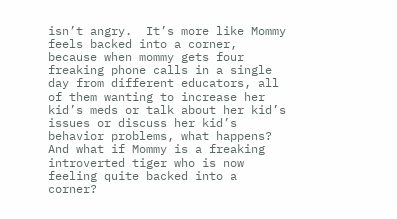isn’t angry.  It’s more like Mommy feels backed into a corner, because when mommy gets four freaking phone calls in a single day from different educators, all of them wanting to increase her kid’s meds or talk about her kid’s issues or discuss her kid’s behavior problems, what happens?  And what if Mommy is a freaking introverted tiger who is now feeling quite backed into a corner?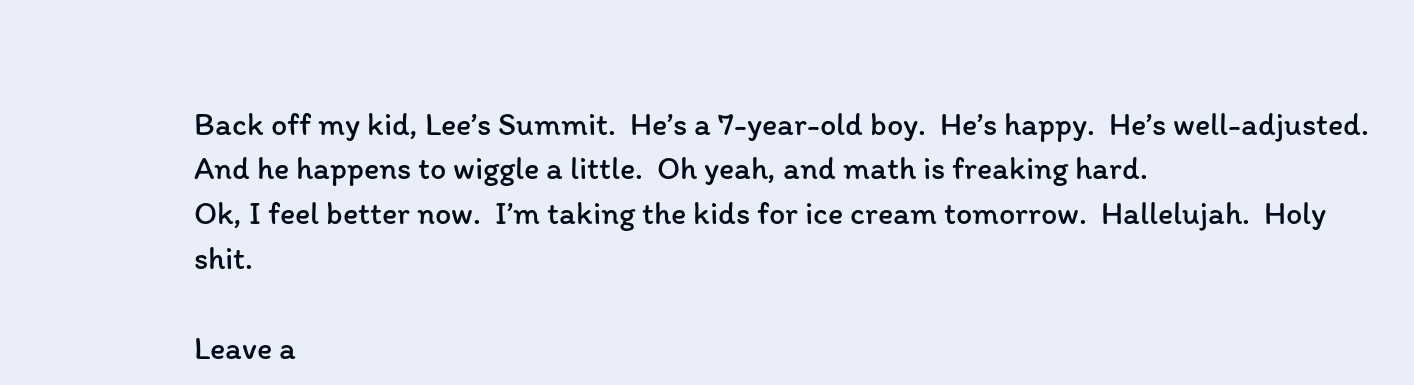Back off my kid, Lee’s Summit.  He’s a 7-year-old boy.  He’s happy.  He’s well-adjusted.  And he happens to wiggle a little.  Oh yeah, and math is freaking hard.
Ok, I feel better now.  I’m taking the kids for ice cream tomorrow.  Hallelujah.  Holy shit.

Leave a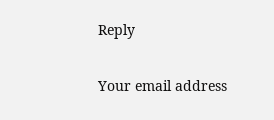Reply

Your email address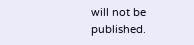will not be published.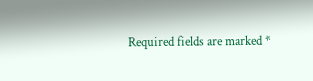Required fields are marked *